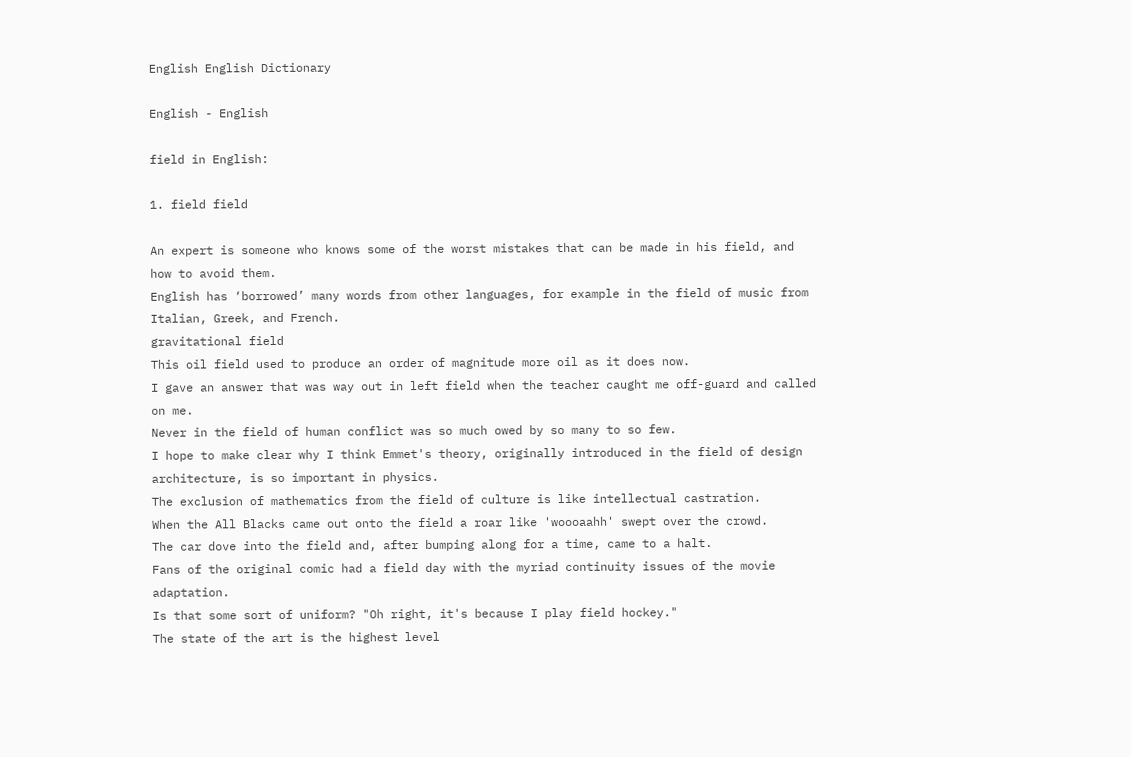English English Dictionary

English - English

field in English:

1. field field

An expert is someone who knows some of the worst mistakes that can be made in his field, and how to avoid them.
English has ‘borrowed’ many words from other languages, for example in the field of music from Italian, Greek, and French.
gravitational field
This oil field used to produce an order of magnitude more oil as it does now.
I gave an answer that was way out in left field when the teacher caught me off-guard and called on me.
Never in the field of human conflict was so much owed by so many to so few.
I hope to make clear why I think Emmet's theory, originally introduced in the field of design architecture, is so important in physics.
The exclusion of mathematics from the field of culture is like intellectual castration.
When the All Blacks came out onto the field a roar like 'woooaahh' swept over the crowd.
The car dove into the field and, after bumping along for a time, came to a halt.
Fans of the original comic had a field day with the myriad continuity issues of the movie adaptation.
Is that some sort of uniform? "Oh right, it's because I play field hockey."
The state of the art is the highest level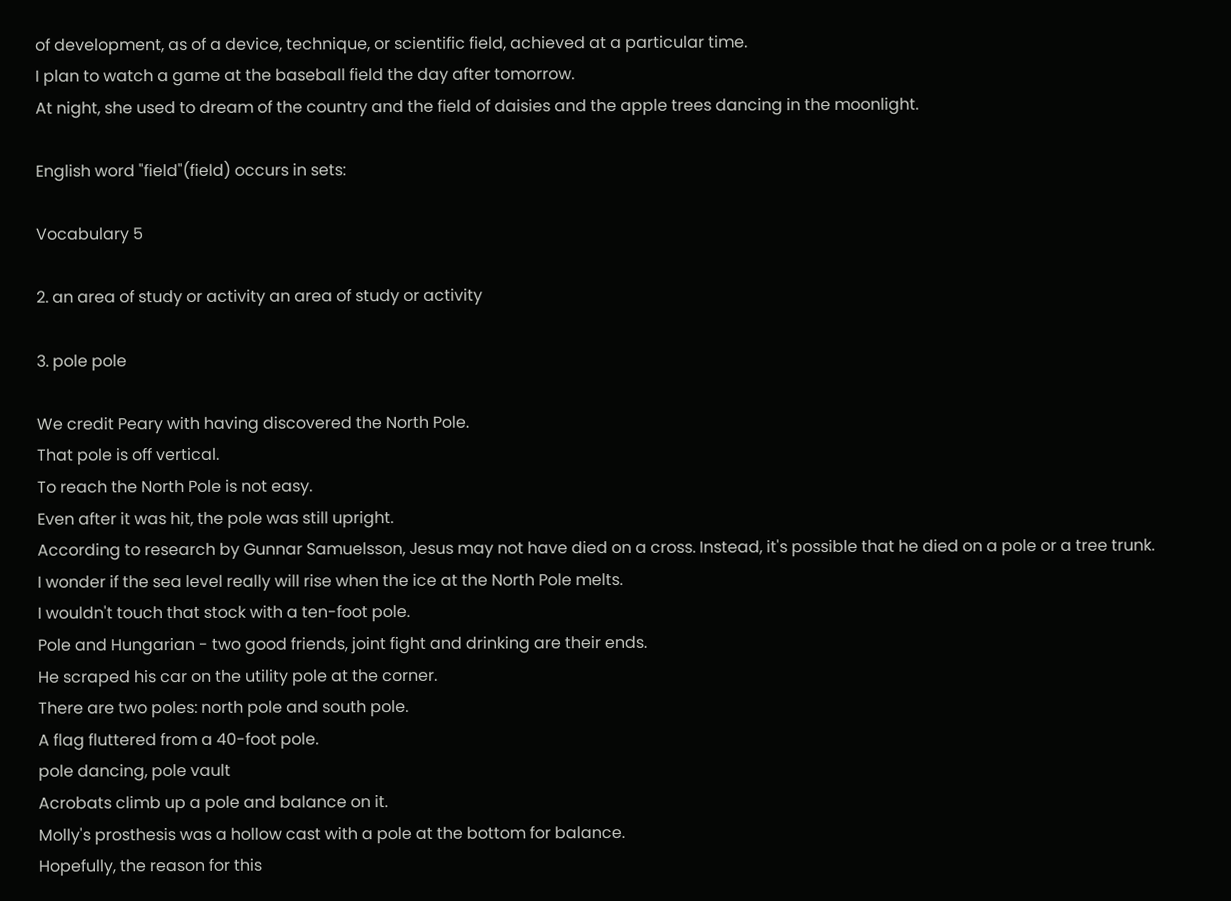of development, as of a device, technique, or scientific field, achieved at a particular time.
I plan to watch a game at the baseball field the day after tomorrow.
At night, she used to dream of the country and the field of daisies and the apple trees dancing in the moonlight.

English word "field"(field) occurs in sets:

Vocabulary 5

2. an area of study or activity an area of study or activity

3. pole pole

We credit Peary with having discovered the North Pole.
That pole is off vertical.
To reach the North Pole is not easy.
Even after it was hit, the pole was still upright.
According to research by Gunnar Samuelsson, Jesus may not have died on a cross. Instead, it's possible that he died on a pole or a tree trunk.
I wonder if the sea level really will rise when the ice at the North Pole melts.
I wouldn't touch that stock with a ten-foot pole.
Pole and Hungarian - two good friends, joint fight and drinking are their ends.
He scraped his car on the utility pole at the corner.
There are two poles: north pole and south pole.
A flag fluttered from a 40-foot pole.
pole dancing, pole vault
Acrobats climb up a pole and balance on it.
Molly's prosthesis was a hollow cast with a pole at the bottom for balance.
Hopefully, the reason for this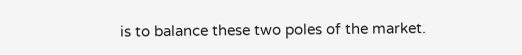is to balance these two poles of the market.